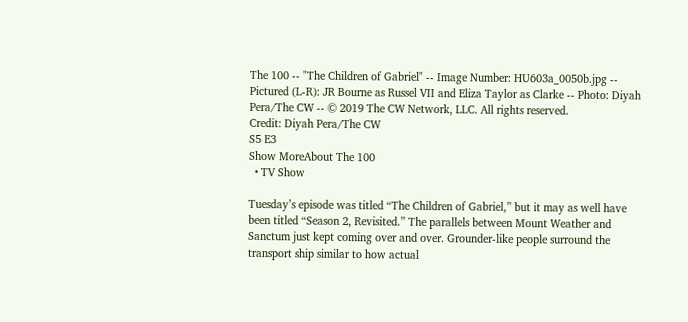The 100 -- "The Children of Gabriel" -- Image Number: HU603a_0050b.jpg -- Pictured (L-R): JR Bourne as Russel VII and Eliza Taylor as Clarke -- Photo: Diyah Pera/The CW -- © 2019 The CW Network, LLC. All rights reserved.
Credit: Diyah Pera/The CW
S5 E3
Show MoreAbout The 100
  • TV Show

Tuesday’s episode was titled “The Children of Gabriel,” but it may as well have been titled “Season 2, Revisited.” The parallels between Mount Weather and Sanctum just kept coming over and over. Grounder-like people surround the transport ship similar to how actual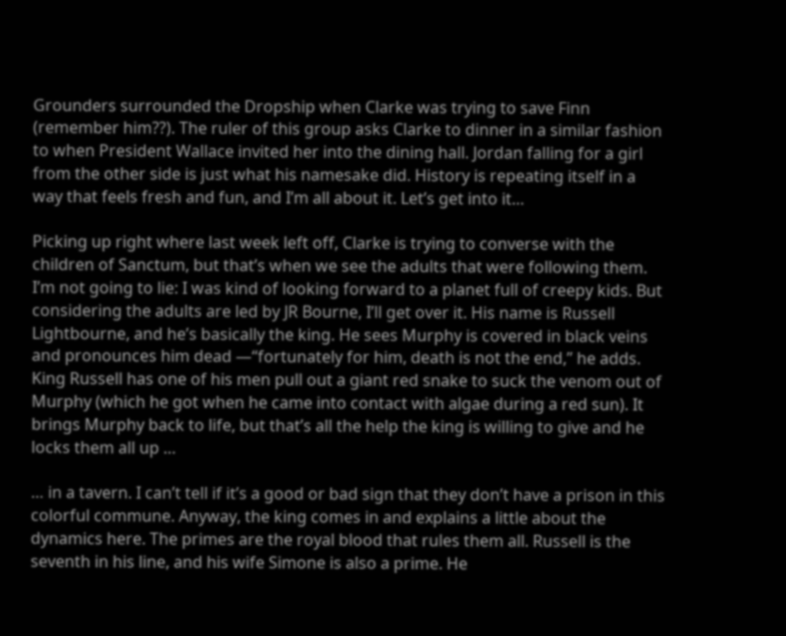Grounders surrounded the Dropship when Clarke was trying to save Finn (remember him??). The ruler of this group asks Clarke to dinner in a similar fashion to when President Wallace invited her into the dining hall. Jordan falling for a girl from the other side is just what his namesake did. History is repeating itself in a way that feels fresh and fun, and I’m all about it. Let’s get into it…

Picking up right where last week left off, Clarke is trying to converse with the children of Sanctum, but that’s when we see the adults that were following them. I’m not going to lie: I was kind of looking forward to a planet full of creepy kids. But considering the adults are led by JR Bourne, I’ll get over it. His name is Russell Lightbourne, and he’s basically the king. He sees Murphy is covered in black veins and pronounces him dead —“fortunately for him, death is not the end,” he adds. King Russell has one of his men pull out a giant red snake to suck the venom out of Murphy (which he got when he came into contact with algae during a red sun). It brings Murphy back to life, but that’s all the help the king is willing to give and he locks them all up …

… in a tavern. I can’t tell if it’s a good or bad sign that they don’t have a prison in this colorful commune. Anyway, the king comes in and explains a little about the dynamics here. The primes are the royal blood that rules them all. Russell is the seventh in his line, and his wife Simone is also a prime. He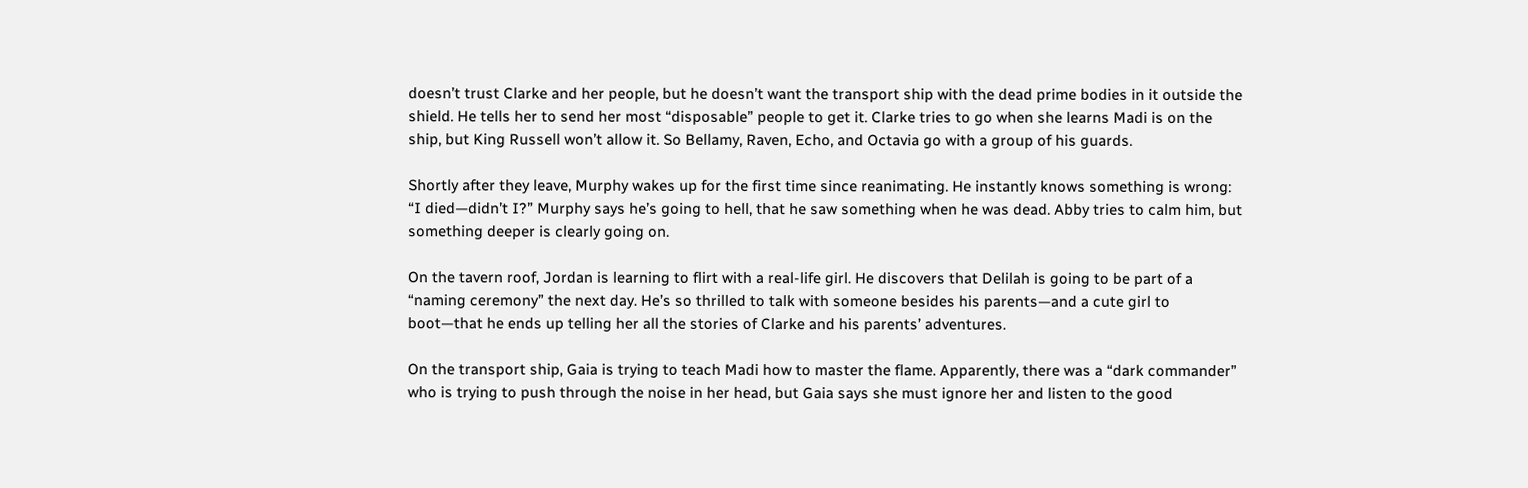doesn’t trust Clarke and her people, but he doesn’t want the transport ship with the dead prime bodies in it outside the shield. He tells her to send her most “disposable” people to get it. Clarke tries to go when she learns Madi is on the ship, but King Russell won’t allow it. So Bellamy, Raven, Echo, and Octavia go with a group of his guards.

Shortly after they leave, Murphy wakes up for the first time since reanimating. He instantly knows something is wrong: “I died—didn’t I?” Murphy says he’s going to hell, that he saw something when he was dead. Abby tries to calm him, but something deeper is clearly going on.

On the tavern roof, Jordan is learning to flirt with a real-life girl. He discovers that Delilah is going to be part of a “naming ceremony” the next day. He’s so thrilled to talk with someone besides his parents—and a cute girl to boot—that he ends up telling her all the stories of Clarke and his parents’ adventures.

On the transport ship, Gaia is trying to teach Madi how to master the flame. Apparently, there was a “dark commander” who is trying to push through the noise in her head, but Gaia says she must ignore her and listen to the good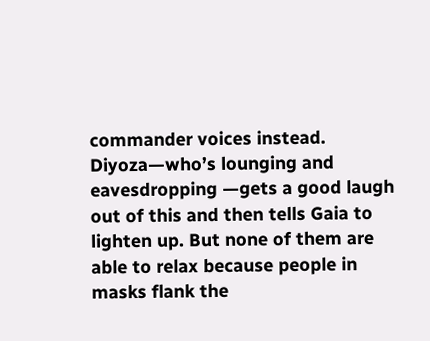commander voices instead. Diyoza—who’s lounging and eavesdropping —gets a good laugh out of this and then tells Gaia to lighten up. But none of them are able to relax because people in masks flank the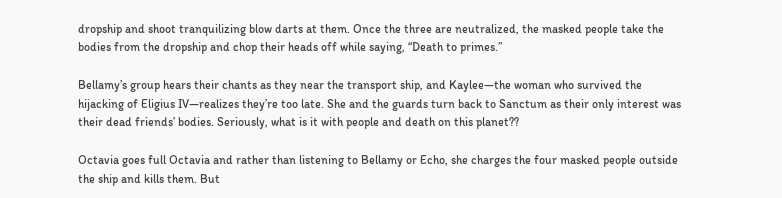dropship and shoot tranquilizing blow darts at them. Once the three are neutralized, the masked people take the bodies from the dropship and chop their heads off while saying, “Death to primes.”

Bellamy’s group hears their chants as they near the transport ship, and Kaylee—the woman who survived the hijacking of Eligius IV—realizes they’re too late. She and the guards turn back to Sanctum as their only interest was their dead friends’ bodies. Seriously, what is it with people and death on this planet??

Octavia goes full Octavia and rather than listening to Bellamy or Echo, she charges the four masked people outside the ship and kills them. But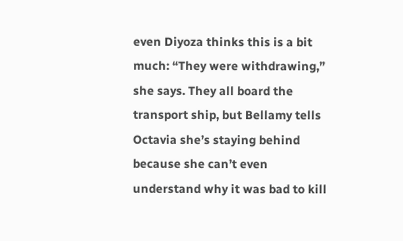even Diyoza thinks this is a bit much: “They were withdrawing,” she says. They all board the transport ship, but Bellamy tells Octavia she’s staying behind because she can’t even understand why it was bad to kill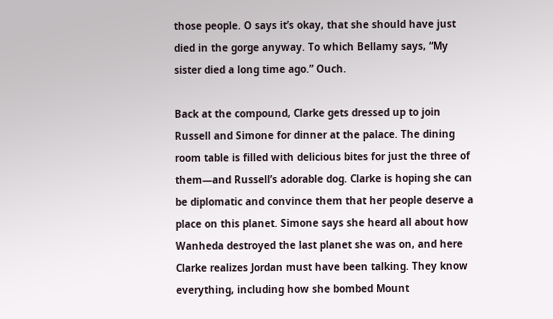those people. O says it’s okay, that she should have just died in the gorge anyway. To which Bellamy says, “My sister died a long time ago.” Ouch.

Back at the compound, Clarke gets dressed up to join Russell and Simone for dinner at the palace. The dining room table is filled with delicious bites for just the three of them—and Russell’s adorable dog. Clarke is hoping she can be diplomatic and convince them that her people deserve a place on this planet. Simone says she heard all about how Wanheda destroyed the last planet she was on, and here Clarke realizes Jordan must have been talking. They know everything, including how she bombed Mount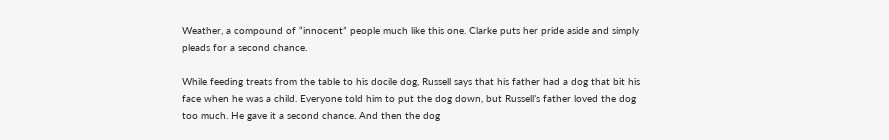Weather, a compound of “innocent” people much like this one. Clarke puts her pride aside and simply pleads for a second chance.

While feeding treats from the table to his docile dog, Russell says that his father had a dog that bit his face when he was a child. Everyone told him to put the dog down, but Russell’s father loved the dog too much. He gave it a second chance. And then the dog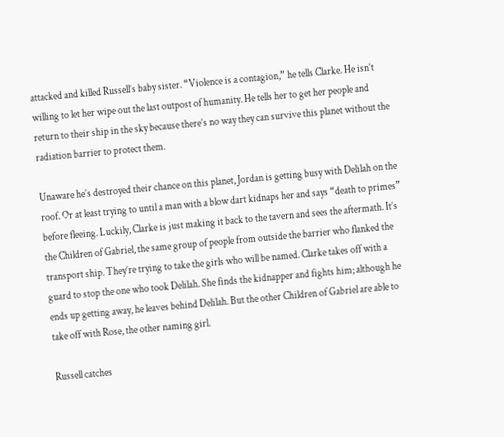attacked and killed Russell’s baby sister. “Violence is a contagion,” he tells Clarke. He isn’t willing to let her wipe out the last outpost of humanity. He tells her to get her people and return to their ship in the sky because there’s no way they can survive this planet without the radiation barrier to protect them.

Unaware he’s destroyed their chance on this planet, Jordan is getting busy with Delilah on the roof. Or at least trying to until a man with a blow dart kidnaps her and says “death to primes” before fleeing. Luckily, Clarke is just making it back to the tavern and sees the aftermath. It’s the Children of Gabriel, the same group of people from outside the barrier who flanked the transport ship. They’re trying to take the girls who will be named. Clarke takes off with a guard to stop the one who took Delilah. She finds the kidnapper and fights him; although he ends up getting away, he leaves behind Delilah. But the other Children of Gabriel are able to take off with Rose, the other naming girl.

Russell catches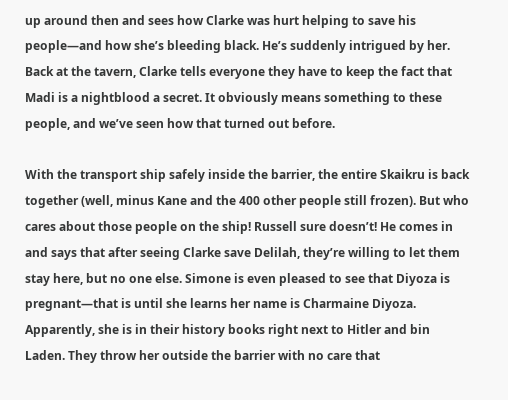up around then and sees how Clarke was hurt helping to save his people—and how she’s bleeding black. He’s suddenly intrigued by her. Back at the tavern, Clarke tells everyone they have to keep the fact that Madi is a nightblood a secret. It obviously means something to these people, and we’ve seen how that turned out before.

With the transport ship safely inside the barrier, the entire Skaikru is back together (well, minus Kane and the 400 other people still frozen). But who cares about those people on the ship! Russell sure doesn’t! He comes in and says that after seeing Clarke save Delilah, they’re willing to let them stay here, but no one else. Simone is even pleased to see that Diyoza is pregnant—that is until she learns her name is Charmaine Diyoza. Apparently, she is in their history books right next to Hitler and bin Laden. They throw her outside the barrier with no care that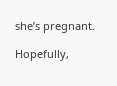she’s pregnant.

Hopefully,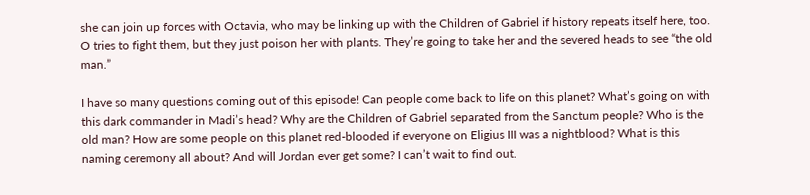she can join up forces with Octavia, who may be linking up with the Children of Gabriel if history repeats itself here, too. O tries to fight them, but they just poison her with plants. They’re going to take her and the severed heads to see “the old man.”

I have so many questions coming out of this episode! Can people come back to life on this planet? What’s going on with this dark commander in Madi’s head? Why are the Children of Gabriel separated from the Sanctum people? Who is the old man? How are some people on this planet red-blooded if everyone on Eligius III was a nightblood? What is this naming ceremony all about? And will Jordan ever get some? I can’t wait to find out.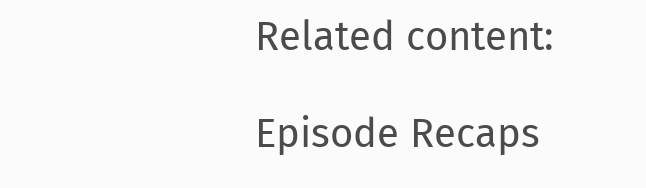Related content:

Episode Recaps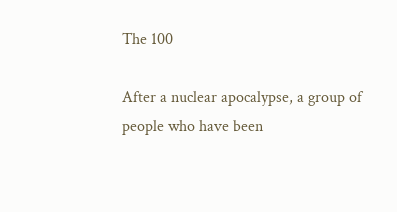The 100

After a nuclear apocalypse, a group of people who have been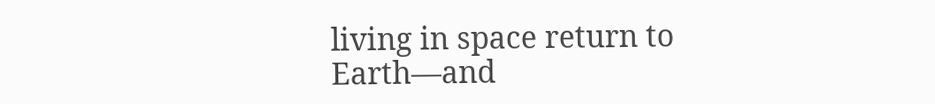living in space return to Earth—and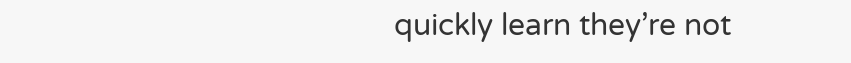quickly learn they’re not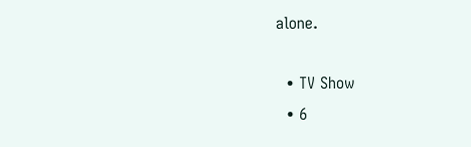alone.

  • TV Show
  • 6